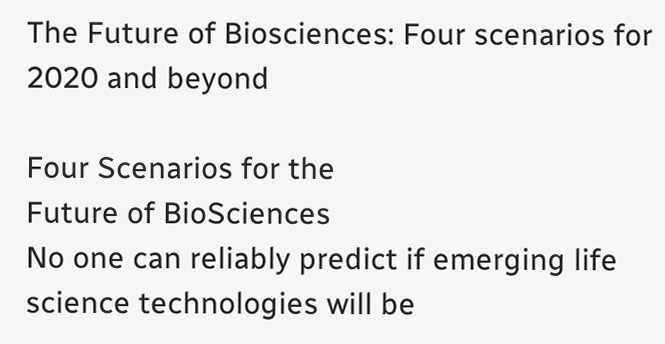The Future of Biosciences: Four scenarios for 2020 and beyond

Four Scenarios for the
Future of BioSciences
No one can reliably predict if emerging life
science technologies will be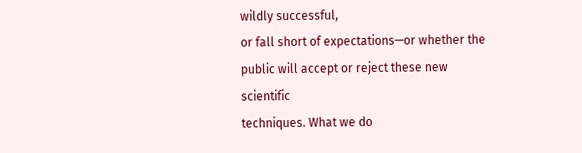wildly successful,
or fall short of expectations—or whether the
public will accept or reject these new scientific
techniques. What we do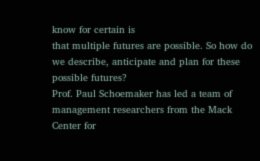know for certain is
that multiple futures are possible. So how do we describe, anticipate and plan for these possible futures?
Prof. Paul Schoemaker has led a team of management researchers from the Mack Center for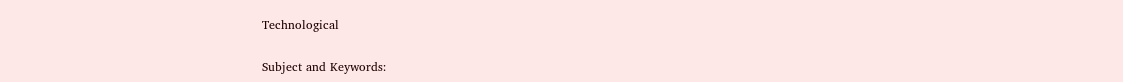Technological

Subject and Keywords: